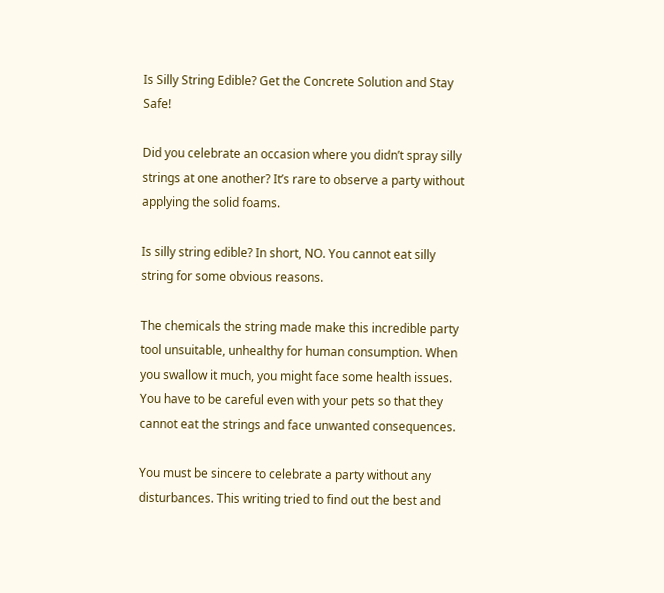Is Silly String Edible? Get the Concrete Solution and Stay Safe!

Did you celebrate an occasion where you didn’t spray silly strings at one another? It’s rare to observe a party without applying the solid foams.

Is silly string edible? In short, NO. You cannot eat silly string for some obvious reasons.

The chemicals the string made make this incredible party tool unsuitable, unhealthy for human consumption. When you swallow it much, you might face some health issues. You have to be careful even with your pets so that they cannot eat the strings and face unwanted consequences.

You must be sincere to celebrate a party without any disturbances. This writing tried to find out the best and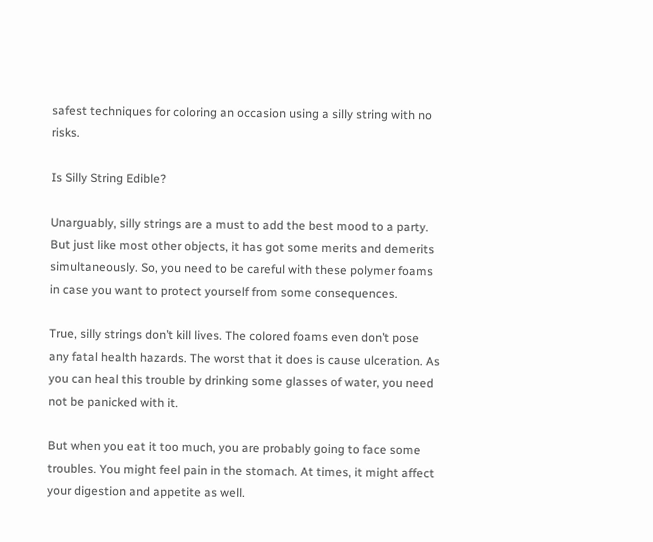safest techniques for coloring an occasion using a silly string with no risks.

Is Silly String Edible?

Unarguably, silly strings are a must to add the best mood to a party. But just like most other objects, it has got some merits and demerits simultaneously. So, you need to be careful with these polymer foams in case you want to protect yourself from some consequences.

True, silly strings don’t kill lives. The colored foams even don’t pose any fatal health hazards. The worst that it does is cause ulceration. As you can heal this trouble by drinking some glasses of water, you need not be panicked with it.

But when you eat it too much, you are probably going to face some troubles. You might feel pain in the stomach. At times, it might affect your digestion and appetite as well.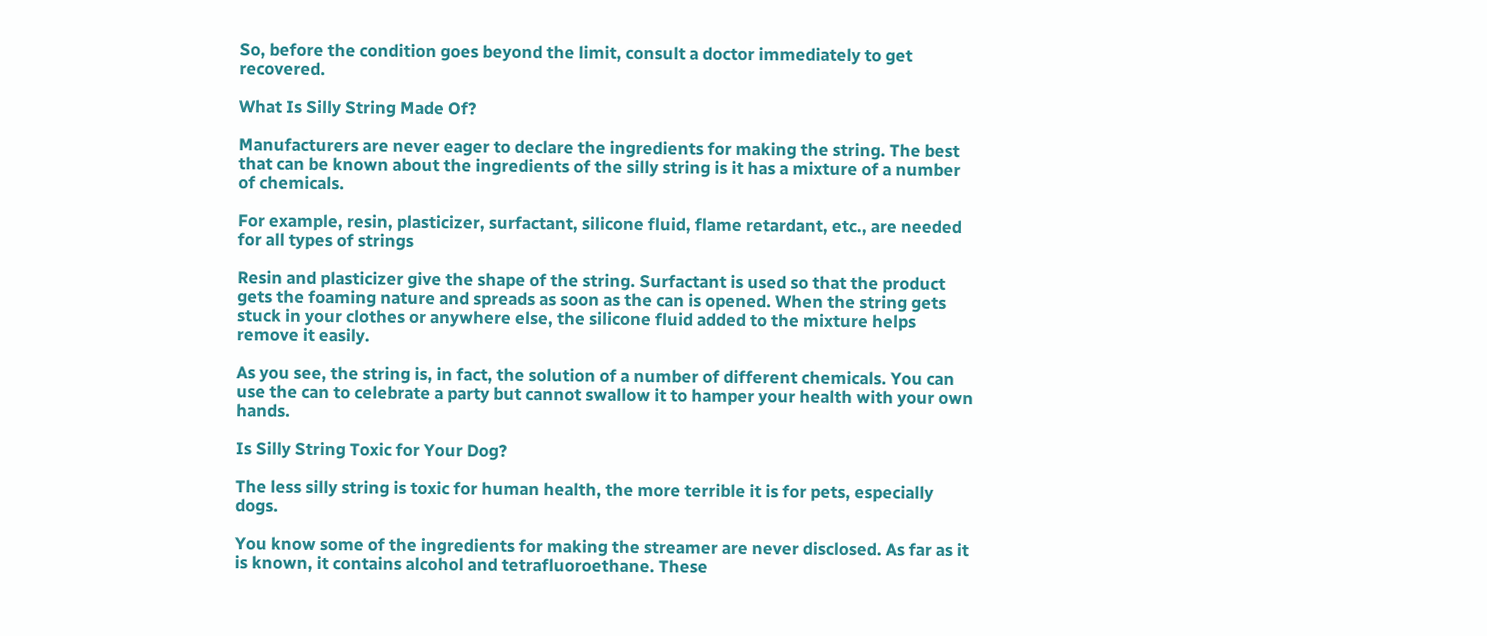So, before the condition goes beyond the limit, consult a doctor immediately to get recovered.

What Is Silly String Made Of?

Manufacturers are never eager to declare the ingredients for making the string. The best that can be known about the ingredients of the silly string is it has a mixture of a number of chemicals.

For example, resin, plasticizer, surfactant, silicone fluid, flame retardant, etc., are needed for all types of strings

Resin and plasticizer give the shape of the string. Surfactant is used so that the product gets the foaming nature and spreads as soon as the can is opened. When the string gets stuck in your clothes or anywhere else, the silicone fluid added to the mixture helps remove it easily.

As you see, the string is, in fact, the solution of a number of different chemicals. You can use the can to celebrate a party but cannot swallow it to hamper your health with your own hands.

Is Silly String Toxic for Your Dog?

The less silly string is toxic for human health, the more terrible it is for pets, especially dogs.

You know some of the ingredients for making the streamer are never disclosed. As far as it is known, it contains alcohol and tetrafluoroethane. These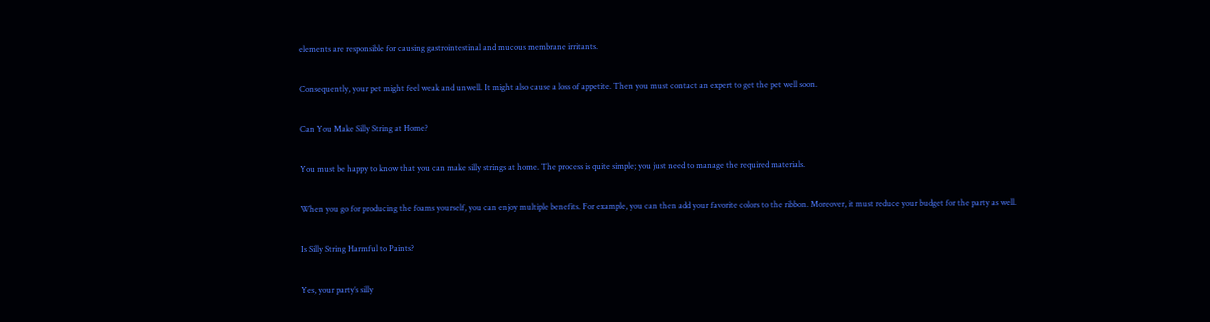elements are responsible for causing gastrointestinal and mucous membrane irritants.

Consequently, your pet might feel weak and unwell. It might also cause a loss of appetite. Then you must contact an expert to get the pet well soon.

Can You Make Silly String at Home?

You must be happy to know that you can make silly strings at home. The process is quite simple; you just need to manage the required materials.

When you go for producing the foams yourself, you can enjoy multiple benefits. For example, you can then add your favorite colors to the ribbon. Moreover, it must reduce your budget for the party as well.

Is Silly String Harmful to Paints?

Yes, your party’s silly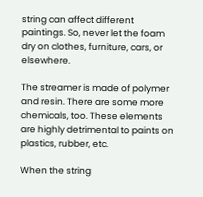string can affect different paintings. So, never let the foam dry on clothes, furniture, cars, or elsewhere.

The streamer is made of polymer and resin. There are some more chemicals, too. These elements are highly detrimental to paints on plastics, rubber, etc.

When the string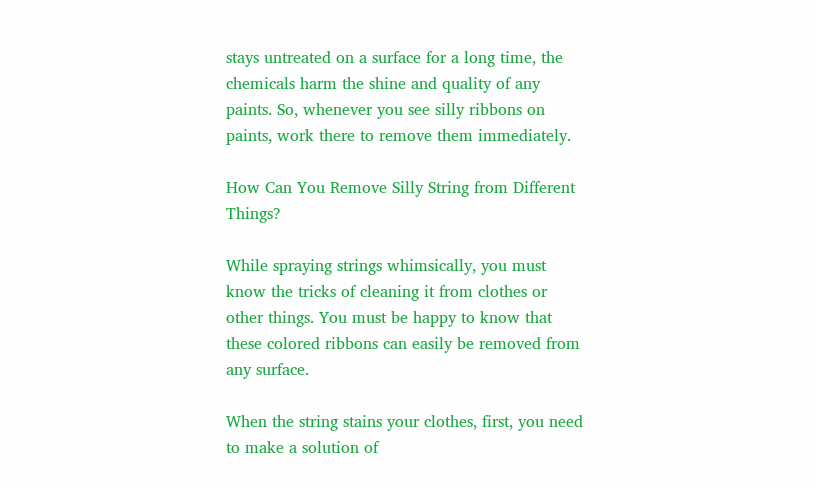stays untreated on a surface for a long time, the chemicals harm the shine and quality of any paints. So, whenever you see silly ribbons on paints, work there to remove them immediately.

How Can You Remove Silly String from Different Things?

While spraying strings whimsically, you must know the tricks of cleaning it from clothes or other things. You must be happy to know that these colored ribbons can easily be removed from any surface.

When the string stains your clothes, first, you need to make a solution of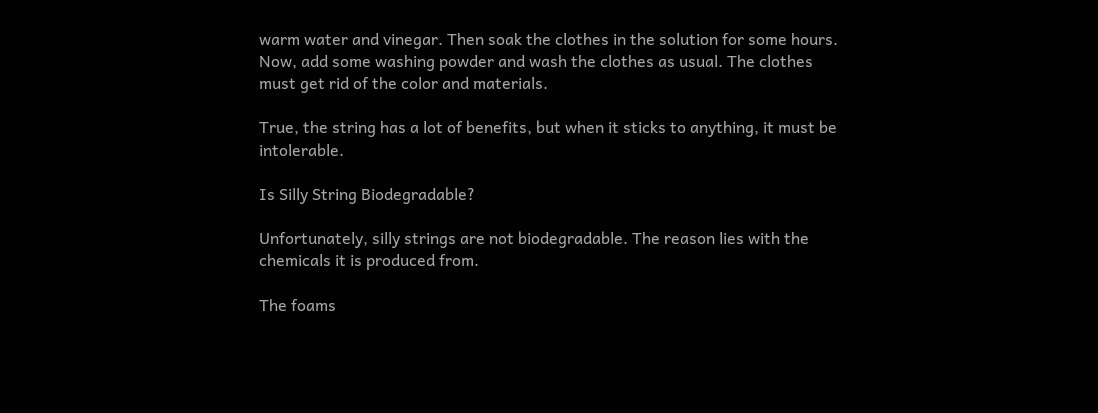warm water and vinegar. Then soak the clothes in the solution for some hours. Now, add some washing powder and wash the clothes as usual. The clothes must get rid of the color and materials.

True, the string has a lot of benefits, but when it sticks to anything, it must be intolerable.

Is Silly String Biodegradable?

Unfortunately, silly strings are not biodegradable. The reason lies with the chemicals it is produced from.

The foams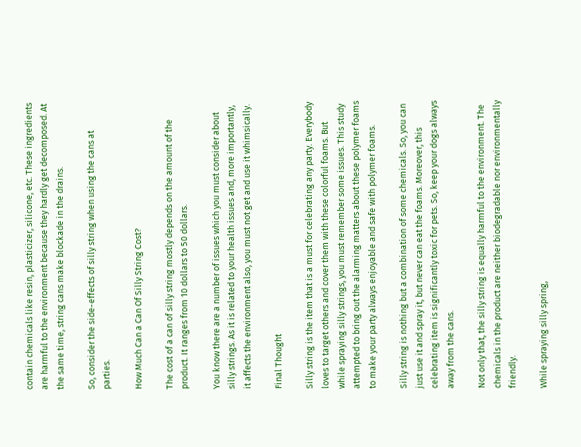contain chemicals like resin, plasticizer, silicone, etc. These ingredients are harmful to the environment because they hardly get decomposed. At the same time, string cans make blockade in the drains.

So, consider the side-effects of silly string when using the cans at parties.

How Much Can a Can Of Silly String Cost?

The cost of a can of silly string mostly depends on the amount of the product. It ranges from 10 dollars to 50 dollars.

You know there are a number of issues which you must consider about silly strings. As it is related to your health issues and, more importantly, it affects the environment also, you must not get and use it whimsically.

Final Thought

Silly string is the item that is a must for celebrating any party. Everybody loves to target others and cover them with these colorful foams. But while spraying silly strings, you must remember some issues. This study attempted to bring out the alarming matters about these polymer foams to make your party always enjoyable and safe with polymer foams.

Silly string is nothing but a combination of some chemicals. So, you can just use it and spray it, but never can eat the foams. Moreover, this celebrating item is significantly toxic for pets. So, keep your dogs always away from the cans.

Not only that, the silly string is equally harmful to the environment. The chemicals in the product are neither biodegradable nor environmentally friendly.

While spraying silly spring,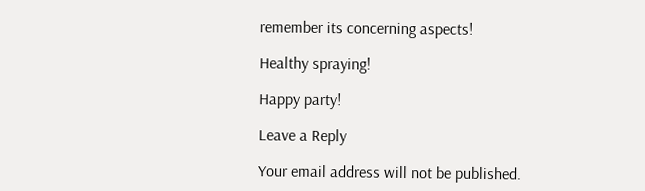remember its concerning aspects!

Healthy spraying!

Happy party!

Leave a Reply

Your email address will not be published.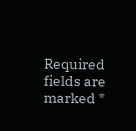Required fields are marked *